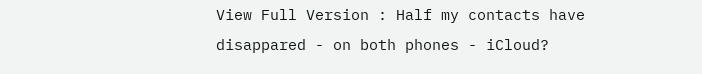View Full Version : Half my contacts have disappared - on both phones - iCloud?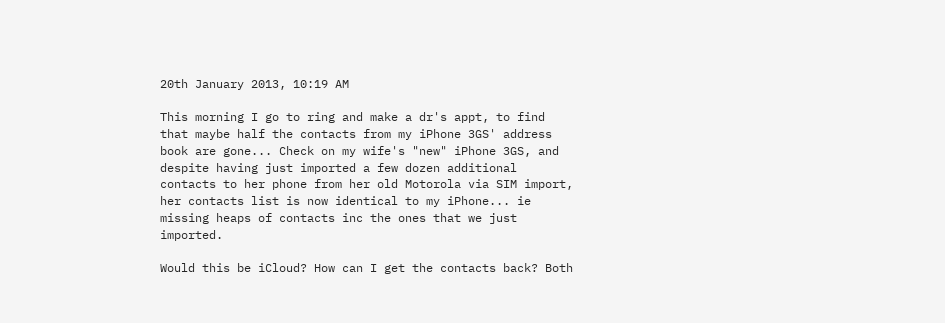20th January 2013, 10:19 AM

This morning I go to ring and make a dr's appt, to find that maybe half the contacts from my iPhone 3GS' address book are gone... Check on my wife's "new" iPhone 3GS, and despite having just imported a few dozen additional contacts to her phone from her old Motorola via SIM import, her contacts list is now identical to my iPhone... ie missing heaps of contacts inc the ones that we just imported.

Would this be iCloud? How can I get the contacts back? Both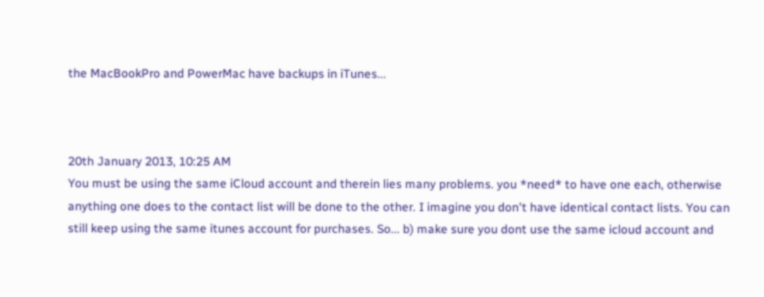the MacBookPro and PowerMac have backups in iTunes...



20th January 2013, 10:25 AM
You must be using the same iCloud account and therein lies many problems. you *need* to have one each, otherwise anything one does to the contact list will be done to the other. I imagine you don't have identical contact lists. You can still keep using the same itunes account for purchases. So... b) make sure you dont use the same icloud account and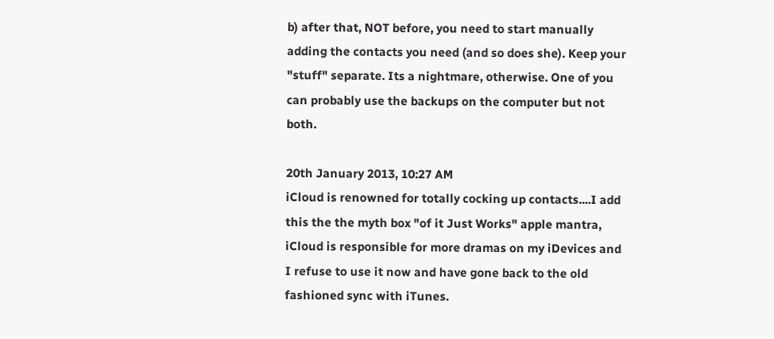b) after that, NOT before, you need to start manually adding the contacts you need (and so does she). Keep your "stuff" separate. Its a nightmare, otherwise. One of you can probably use the backups on the computer but not both.

20th January 2013, 10:27 AM
iCloud is renowned for totally cocking up contacts....I add this the the myth box "of it Just Works" apple mantra, iCloud is responsible for more dramas on my iDevices and I refuse to use it now and have gone back to the old fashioned sync with iTunes.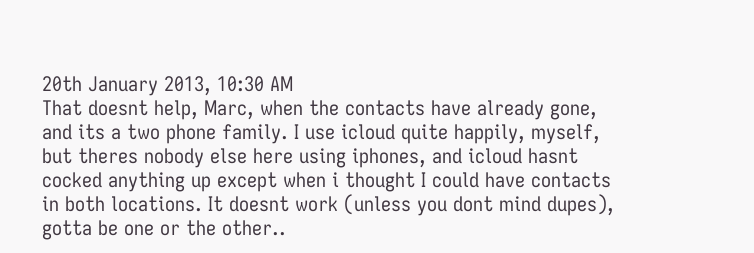20th January 2013, 10:30 AM
That doesnt help, Marc, when the contacts have already gone, and its a two phone family. I use icloud quite happily, myself, but theres nobody else here using iphones, and icloud hasnt cocked anything up except when i thought I could have contacts in both locations. It doesnt work (unless you dont mind dupes), gotta be one or the other..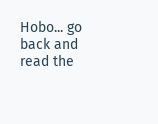Hobo... go back and read the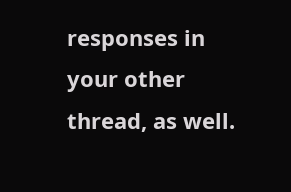responses in your other thread, as well.